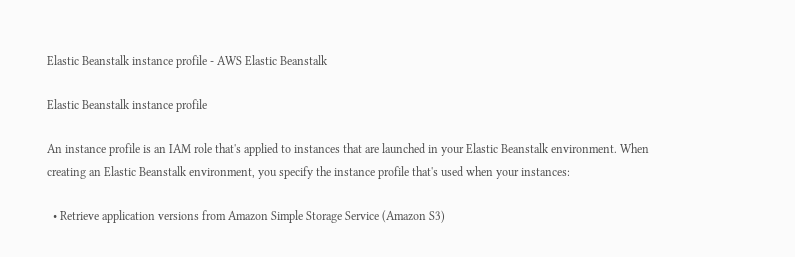Elastic Beanstalk instance profile - AWS Elastic Beanstalk

Elastic Beanstalk instance profile

An instance profile is an IAM role that's applied to instances that are launched in your Elastic Beanstalk environment. When creating an Elastic Beanstalk environment, you specify the instance profile that's used when your instances:

  • Retrieve application versions from Amazon Simple Storage Service (Amazon S3)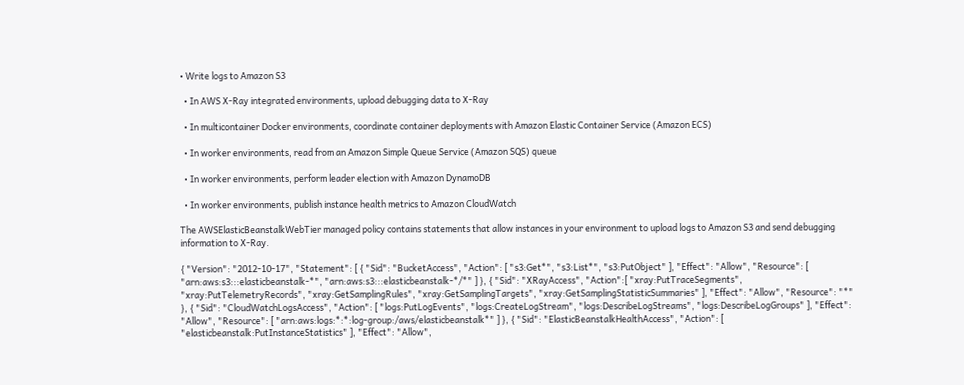• Write logs to Amazon S3

  • In AWS X-Ray integrated environments, upload debugging data to X-Ray

  • In multicontainer Docker environments, coordinate container deployments with Amazon Elastic Container Service (Amazon ECS)

  • In worker environments, read from an Amazon Simple Queue Service (Amazon SQS) queue

  • In worker environments, perform leader election with Amazon DynamoDB

  • In worker environments, publish instance health metrics to Amazon CloudWatch

The AWSElasticBeanstalkWebTier managed policy contains statements that allow instances in your environment to upload logs to Amazon S3 and send debugging information to X-Ray.

{ "Version": "2012-10-17", "Statement": [ { "Sid": "BucketAccess", "Action": [ "s3:Get*", "s3:List*", "s3:PutObject" ], "Effect": "Allow", "Resource": [ "arn:aws:s3:::elasticbeanstalk-*", "arn:aws:s3:::elasticbeanstalk-*/*" ] }, { "Sid": "XRayAccess", "Action":[ "xray:PutTraceSegments", "xray:PutTelemetryRecords", "xray:GetSamplingRules", "xray:GetSamplingTargets", "xray:GetSamplingStatisticSummaries" ], "Effect": "Allow", "Resource": "*" }, { "Sid": "CloudWatchLogsAccess", "Action": [ "logs:PutLogEvents", "logs:CreateLogStream", "logs:DescribeLogStreams", "logs:DescribeLogGroups" ], "Effect": "Allow", "Resource": [ "arn:aws:logs:*:*:log-group:/aws/elasticbeanstalk*" ] }, { "Sid": "ElasticBeanstalkHealthAccess", "Action": [ "elasticbeanstalk:PutInstanceStatistics" ], "Effect": "Allow",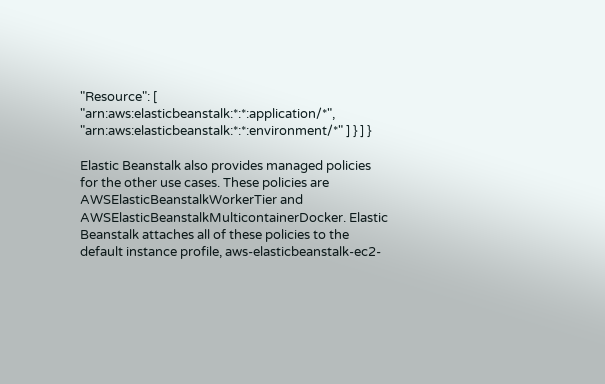"Resource": [ "arn:aws:elasticbeanstalk:*:*:application/*", "arn:aws:elasticbeanstalk:*:*:environment/*" ] } ] }

Elastic Beanstalk also provides managed policies for the other use cases. These policies are AWSElasticBeanstalkWorkerTier and AWSElasticBeanstalkMulticontainerDocker. Elastic Beanstalk attaches all of these policies to the default instance profile, aws-elasticbeanstalk-ec2-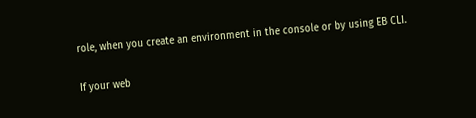role, when you create an environment in the console or by using EB CLI.

If your web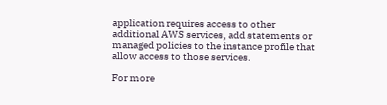application requires access to other additional AWS services, add statements or managed policies to the instance profile that allow access to those services.

For more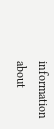information about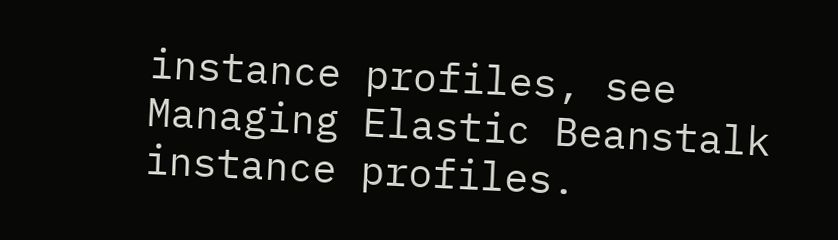instance profiles, see Managing Elastic Beanstalk instance profiles.